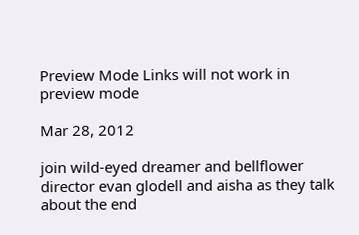Preview Mode Links will not work in preview mode

Mar 28, 2012

join wild-eyed dreamer and bellflower director evan glodell and aisha as they talk about the end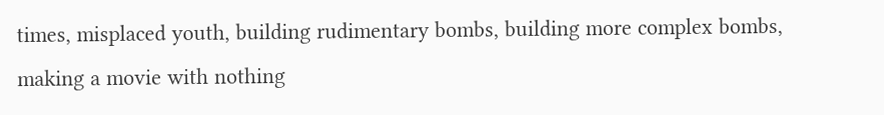times, misplaced youth, building rudimentary bombs, building more complex bombs, making a movie with nothing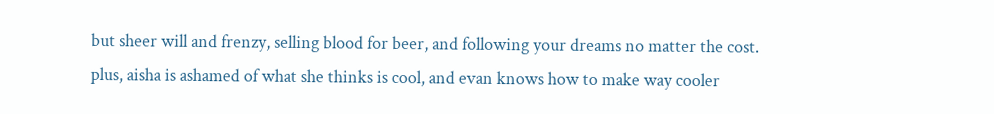but sheer will and frenzy, selling blood for beer, and following your dreams no matter the cost. plus, aisha is ashamed of what she thinks is cool, and evan knows how to make way cooler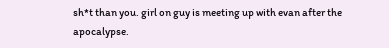sh*t than you. girl on guy is meeting up with evan after the apocalypse.